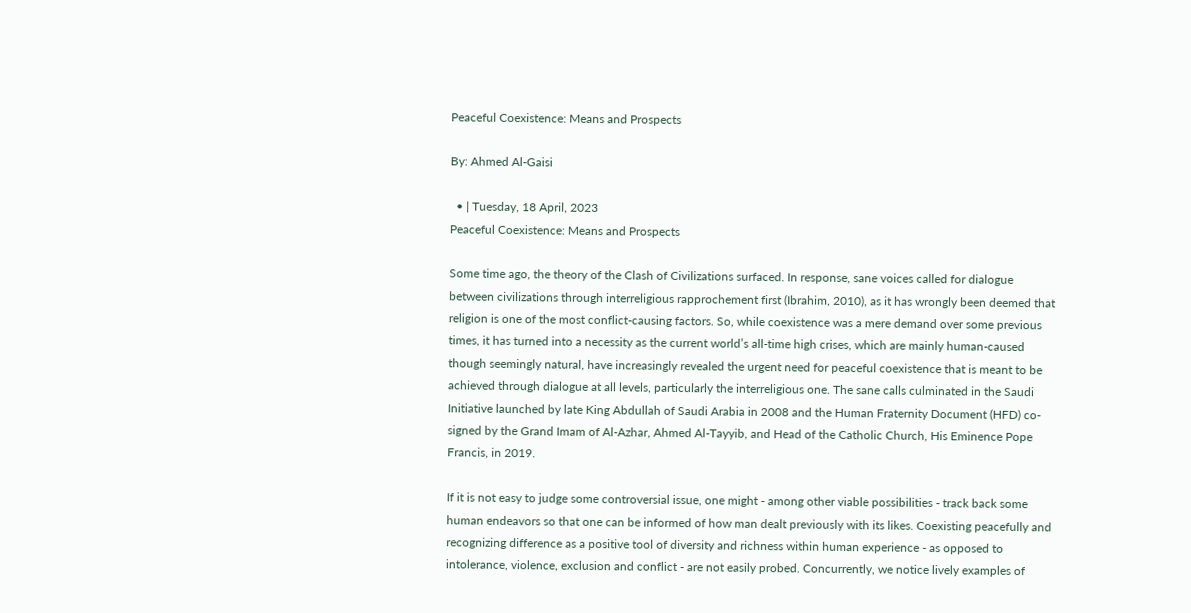Peaceful Coexistence: Means and Prospects

By: Ahmed Al-Gaisi

  • | Tuesday, 18 April, 2023
Peaceful Coexistence: Means and Prospects

Some time ago, the theory of the Clash of Civilizations surfaced. In response, sane voices called for dialogue between civilizations through interreligious rapprochement first (Ibrahim, 2010), as it has wrongly been deemed that religion is one of the most conflict-causing factors. So, while coexistence was a mere demand over some previous times, it has turned into a necessity as the current world’s all-time high crises, which are mainly human-caused though seemingly natural, have increasingly revealed the urgent need for peaceful coexistence that is meant to be achieved through dialogue at all levels, particularly the interreligious one. The sane calls culminated in the Saudi Initiative launched by late King Abdullah of Saudi Arabia in 2008 and the Human Fraternity Document (HFD) co-signed by the Grand Imam of Al-Azhar, Ahmed Al-Tayyib, and Head of the Catholic Church, His Eminence Pope Francis, in 2019.

If it is not easy to judge some controversial issue, one might - among other viable possibilities - track back some human endeavors so that one can be informed of how man dealt previously with its likes. Coexisting peacefully and recognizing difference as a positive tool of diversity and richness within human experience - as opposed to intolerance, violence, exclusion and conflict - are not easily probed. Concurrently, we notice lively examples of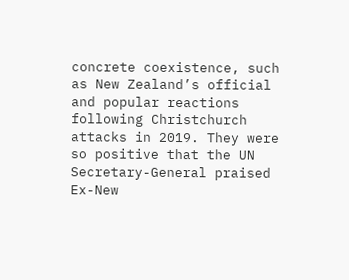concrete coexistence, such as New Zealand’s official and popular reactions following Christchurch attacks in 2019. They were so positive that the UN Secretary-General praised Ex-New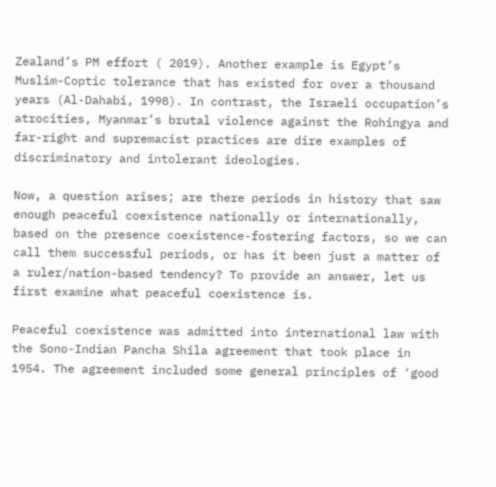Zealand’s PM effort ( 2019). Another example is Egypt’s Muslim-Coptic tolerance that has existed for over a thousand years (Al-Dahabi, 1998). In contrast, the Israeli occupation’s atrocities, Myanmar’s brutal violence against the Rohingya and far-right and supremacist practices are dire examples of discriminatory and intolerant ideologies.

Now, a question arises; are there periods in history that saw enough peaceful coexistence nationally or internationally, based on the presence coexistence-fostering factors, so we can call them successful periods, or has it been just a matter of a ruler/nation-based tendency? To provide an answer, let us first examine what peaceful coexistence is.

Peaceful coexistence was admitted into international law with the Sono-Indian Pancha Shila agreement that took place in 1954. The agreement included some general principles of ‘good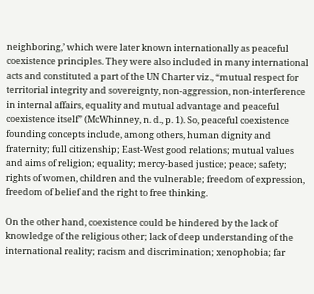neighboring,’ which were later known internationally as peaceful coexistence principles. They were also included in many international acts and constituted a part of the UN Charter viz., “mutual respect for territorial integrity and sovereignty, non-aggression, non-interference in internal affairs, equality and mutual advantage and peaceful coexistence itself” (McWhinney, n. d., p. 1). So, peaceful coexistence founding concepts include, among others, human dignity and fraternity; full citizenship; East-West good relations; mutual values and aims of religion; equality; mercy-based justice; peace; safety; rights of women, children and the vulnerable; freedom of expression, freedom of belief and the right to free thinking.

On the other hand, coexistence could be hindered by the lack of knowledge of the religious other; lack of deep understanding of the international reality; racism and discrimination; xenophobia; far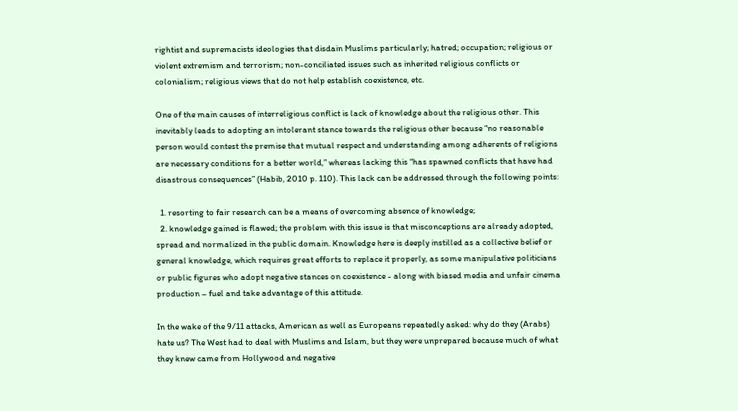rightist and supremacists ideologies that disdain Muslims particularly; hatred; occupation; religious or violent extremism and terrorism; non-conciliated issues such as inherited religious conflicts or colonialism; religious views that do not help establish coexistence, etc.

One of the main causes of interreligious conflict is lack of knowledge about the religious other. This inevitably leads to adopting an intolerant stance towards the religious other because “no reasonable person would contest the premise that mutual respect and understanding among adherents of religions are necessary conditions for a better world,” whereas lacking this “has spawned conflicts that have had disastrous consequences” (Habib, 2010 p. 110). This lack can be addressed through the following points:

  1. resorting to fair research can be a means of overcoming absence of knowledge;
  2. knowledge gained is flawed; the problem with this issue is that misconceptions are already adopted, spread and normalized in the public domain. Knowledge here is deeply instilled as a collective belief or general knowledge, which requires great efforts to replace it properly, as some manipulative politicians or public figures who adopt negative stances on coexistence - along with biased media and unfair cinema production – fuel and take advantage of this attitude.

In the wake of the 9/11 attacks, American as well as Europeans repeatedly asked: why do they (Arabs) hate us? The West had to deal with Muslims and Islam, but they were unprepared because much of what they knew came from Hollywood and negative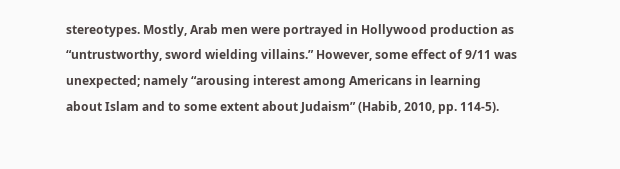stereotypes. Mostly, Arab men were portrayed in Hollywood production as “untrustworthy, sword wielding villains.” However, some effect of 9/11 was unexpected; namely “arousing interest among Americans in learning about Islam and to some extent about Judaism” (Habib, 2010, pp. 114-5).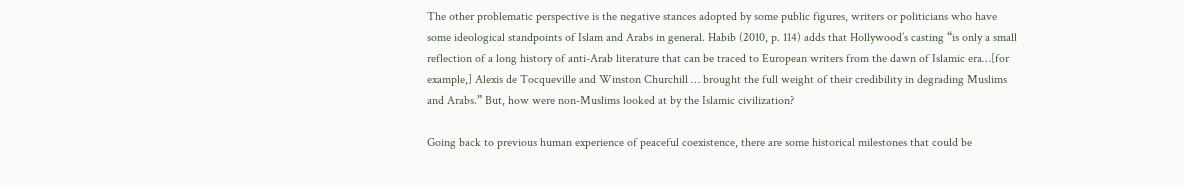The other problematic perspective is the negative stances adopted by some public figures, writers or politicians who have some ideological standpoints of Islam and Arabs in general. Habib (2010, p. 114) adds that Hollywood’s casting “is only a small reflection of a long history of anti-Arab literature that can be traced to European writers from the dawn of Islamic era…[for example,] Alexis de Tocqueville and Winston Churchill … brought the full weight of their credibility in degrading Muslims and Arabs.” But, how were non-Muslims looked at by the Islamic civilization?

Going back to previous human experience of peaceful coexistence, there are some historical milestones that could be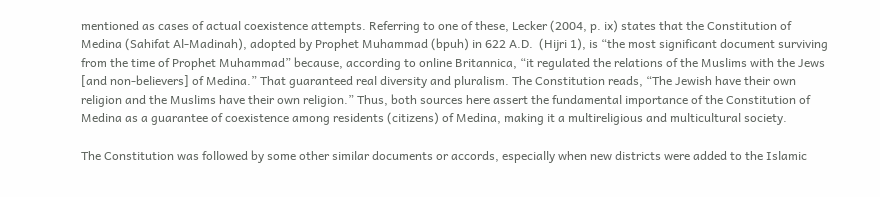mentioned as cases of actual coexistence attempts. Referring to one of these, Lecker (2004, p. ix) states that the Constitution of Medina (Sahifat Al-Madinah), adopted by Prophet Muhammad (bpuh) in 622 A.D.  (Hijri 1), is “the most significant document surviving from the time of Prophet Muhammad” because, according to online Britannica, “it regulated the relations of the Muslims with the Jews [and non-believers] of Medina.” That guaranteed real diversity and pluralism. The Constitution reads, “The Jewish have their own religion and the Muslims have their own religion.” Thus, both sources here assert the fundamental importance of the Constitution of Medina as a guarantee of coexistence among residents (citizens) of Medina, making it a multireligious and multicultural society.

The Constitution was followed by some other similar documents or accords, especially when new districts were added to the Islamic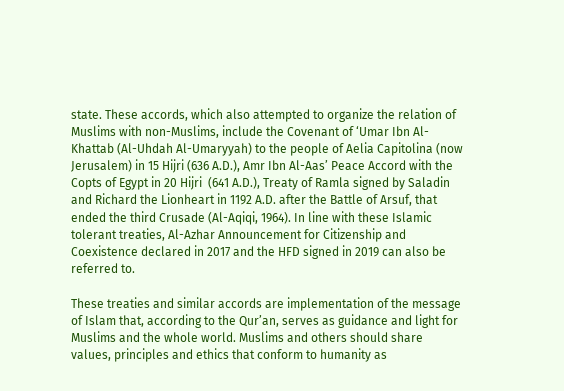state. These accords, which also attempted to organize the relation of Muslims with non-Muslims, include the Covenant of ‘Umar Ibn Al- Khattab (Al-Uhdah Al-Umaryyah) to the people of Aelia Capitolina (now Jerusalem) in 15 Hijri (636 A.D.), Amr Ibn Al-Aas’ Peace Accord with the Copts of Egypt in 20 Hijri  (641 A.D.), Treaty of Ramla signed by Saladin and Richard the Lionheart in 1192 A.D. after the Battle of Arsuf, that ended the third Crusade (Al-Aqiqi, 1964). In line with these Islamic tolerant treaties, Al-Azhar Announcement for Citizenship and Coexistence declared in 2017 and the HFD signed in 2019 can also be referred to.

These treaties and similar accords are implementation of the message of Islam that, according to the Qur’an, serves as guidance and light for Muslims and the whole world. Muslims and others should share values, principles and ethics that conform to humanity as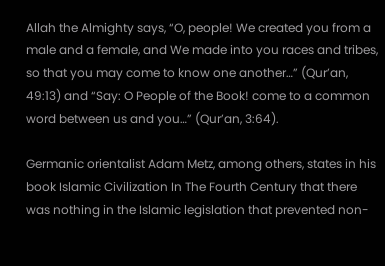Allah the Almighty says, “O, people! We created you from a male and a female, and We made into you races and tribes, so that you may come to know one another…” (Qur’an, 49:13) and “Say: O People of the Book! come to a common word between us and you…” (Qur’an, 3:64).

Germanic orientalist Adam Metz, among others, states in his book Islamic Civilization In The Fourth Century that there was nothing in the Islamic legislation that prevented non-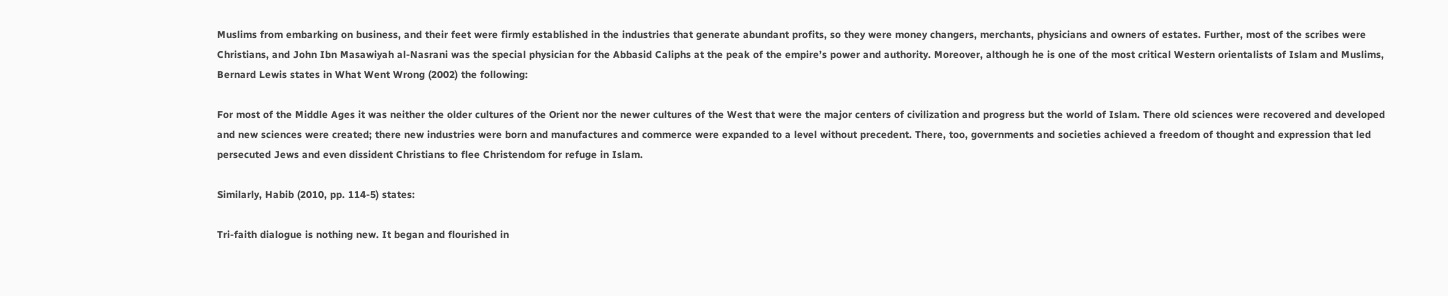Muslims from embarking on business, and their feet were firmly established in the industries that generate abundant profits, so they were money changers, merchants, physicians and owners of estates. Further, most of the scribes were Christians, and John Ibn Masawiyah al-Nasrani was the special physician for the Abbasid Caliphs at the peak of the empire’s power and authority. Moreover, although he is one of the most critical Western orientalists of Islam and Muslims, Bernard Lewis states in What Went Wrong (2002) the following:

For most of the Middle Ages it was neither the older cultures of the Orient nor the newer cultures of the West that were the major centers of civilization and progress but the world of Islam. There old sciences were recovered and developed and new sciences were created; there new industries were born and manufactures and commerce were expanded to a level without precedent. There, too, governments and societies achieved a freedom of thought and expression that led persecuted Jews and even dissident Christians to flee Christendom for refuge in Islam.

Similarly, Habib (2010, pp. 114-5) states:

Tri-faith dialogue is nothing new. It began and flourished in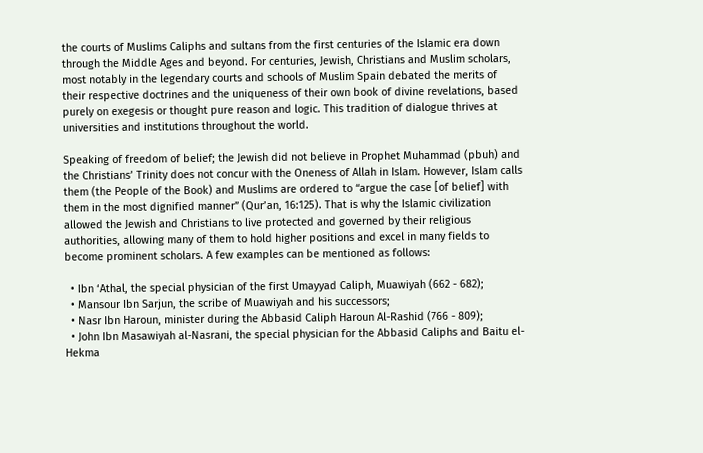the courts of Muslims Caliphs and sultans from the first centuries of the Islamic era down through the Middle Ages and beyond. For centuries, Jewish, Christians and Muslim scholars, most notably in the legendary courts and schools of Muslim Spain debated the merits of their respective doctrines and the uniqueness of their own book of divine revelations, based purely on exegesis or thought pure reason and logic. This tradition of dialogue thrives at universities and institutions throughout the world.

Speaking of freedom of belief; the Jewish did not believe in Prophet Muhammad (pbuh) and the Christians’ Trinity does not concur with the Oneness of Allah in Islam. However, Islam calls them (the People of the Book) and Muslims are ordered to “argue the case [of belief] with them in the most dignified manner” (Qur’an, 16:125). That is why the Islamic civilization allowed the Jewish and Christians to live protected and governed by their religious authorities, allowing many of them to hold higher positions and excel in many fields to become prominent scholars. A few examples can be mentioned as follows:

  • Ibn ‘Athal, the special physician of the first Umayyad Caliph, Muawiyah (662 - 682);
  • Mansour Ibn Sarjun, the scribe of Muawiyah and his successors;
  • Nasr Ibn Haroun, minister during the Abbasid Caliph Haroun Al-Rashid (766 - 809);
  • John Ibn Masawiyah al-Nasrani, the special physician for the Abbasid Caliphs and Baitu el-Hekma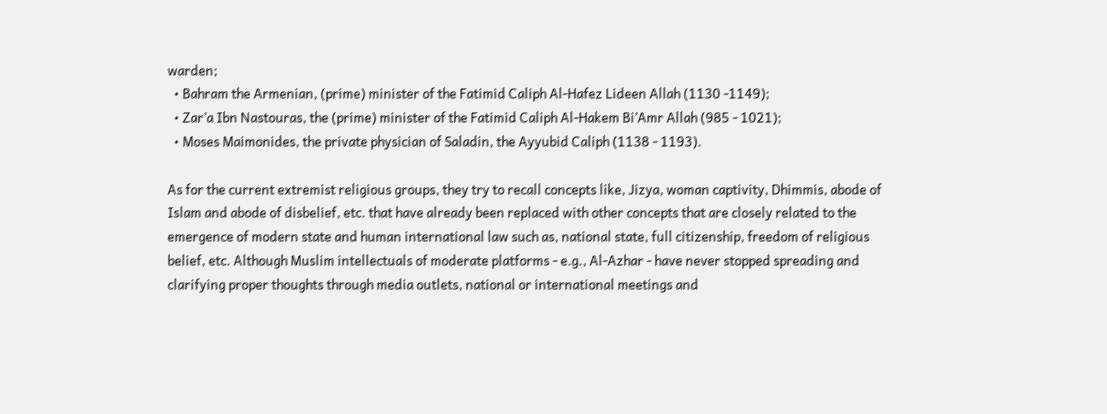warden;
  • Bahram the Armenian, (prime) minister of the Fatimid Caliph Al-Hafez Lideen Allah (1130 -1149);
  • Zar’a Ibn Nastouras, the (prime) minister of the Fatimid Caliph Al-Hakem Bi’Amr Allah (985 - 1021);
  • Moses Maimonides, the private physician of Saladin, the Ayyubid Caliph (1138 - 1193).

As for the current extremist religious groups, they try to recall concepts like, Jizya, woman captivity, Dhimmis, abode of Islam and abode of disbelief, etc. that have already been replaced with other concepts that are closely related to the emergence of modern state and human international law such as, national state, full citizenship, freedom of religious belief, etc. Although Muslim intellectuals of moderate platforms - e.g., Al-Azhar - have never stopped spreading and clarifying proper thoughts through media outlets, national or international meetings and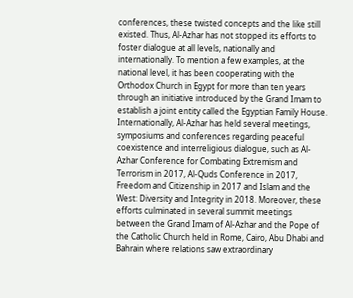conferences, these twisted concepts and the like still existed. Thus, Al-Azhar has not stopped its efforts to foster dialogue at all levels, nationally and internationally. To mention a few examples, at the national level, it has been cooperating with the Orthodox Church in Egypt for more than ten years through an initiative introduced by the Grand Imam to establish a joint entity called the Egyptian Family House. Internationally, Al-Azhar has held several meetings, symposiums and conferences regarding peaceful coexistence and interreligious dialogue, such as Al-Azhar Conference for Combating Extremism and Terrorism in 2017, Al-Quds Conference in 2017, Freedom and Citizenship in 2017 and Islam and the West: Diversity and Integrity in 2018. Moreover, these efforts culminated in several summit meetings between the Grand Imam of Al-Azhar and the Pope of the Catholic Church held in Rome, Cairo, Abu Dhabi and Bahrain where relations saw extraordinary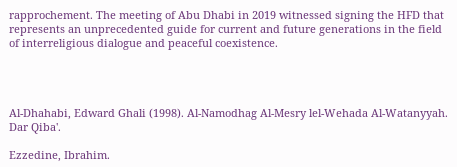rapprochement. The meeting of Abu Dhabi in 2019 witnessed signing the HFD that represents an unprecedented guide for current and future generations in the field of interreligious dialogue and peaceful coexistence.




Al-Dhahabi, Edward Ghali (1998). Al-Namodhag Al-Mesry lel-Wehada Al-Watanyyah. Dar Qiba'.

Ezzedine, Ibrahim.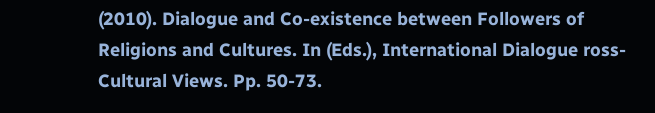(2010). Dialogue and Co-existence between Followers of Religions and Cultures. In (Eds.), International Dialogue ross-Cultural Views. Pp. 50-73.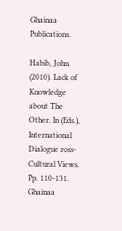Ghainaa Publications.

Habib, John. (2010). Lack of Knowledge about The Other. In (Eds.), International Dialogue ross-Cultural Views. Pp. 110-131. Ghainaa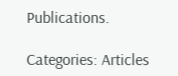Publications.

Categories: Articles